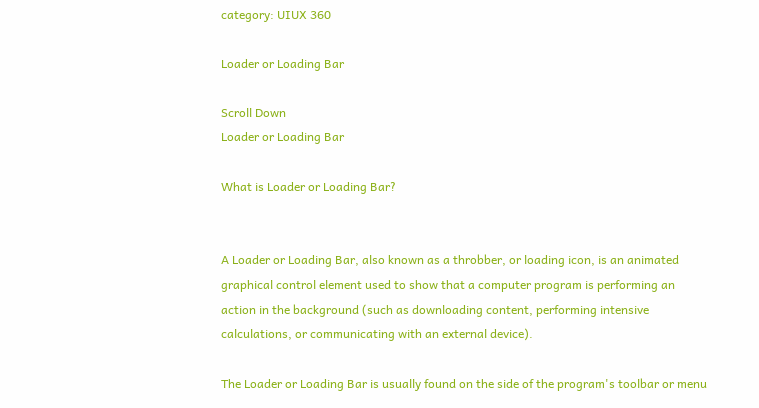category: UIUX 360

Loader or Loading Bar

Scroll Down
Loader or Loading Bar

What is Loader or Loading Bar?


A Loader or Loading Bar, also known as a throbber, or loading icon, is an animated graphical control element used to show that a computer program is performing an action in the background (such as downloading content, performing intensive calculations, or communicating with an external device).

The Loader or Loading Bar is usually found on the side of the program's toolbar or menu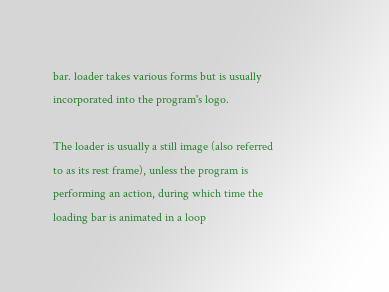bar. loader takes various forms but is usually incorporated into the program's logo.

The loader is usually a still image (also referred to as its rest frame), unless the program is performing an action, during which time the loading bar is animated in a loop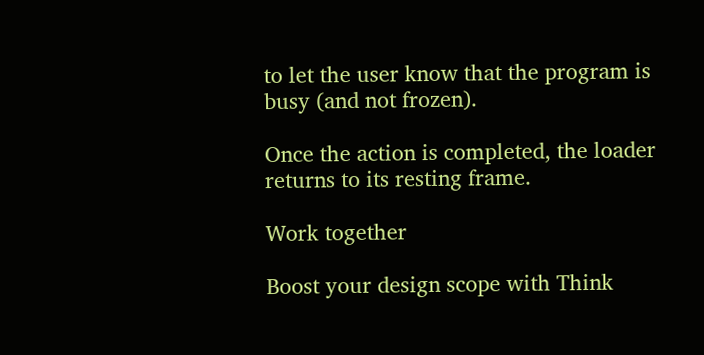to let the user know that the program is busy (and not frozen).

Once the action is completed, the loader returns to its resting frame.

Work together

Boost your design scope with Think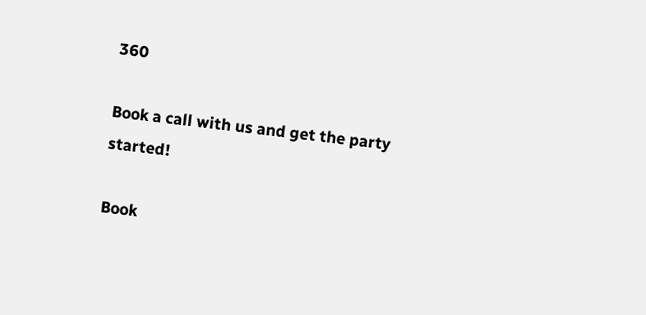360

Book a call with us and get the party started!

Book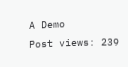A Demo
Post views: 239